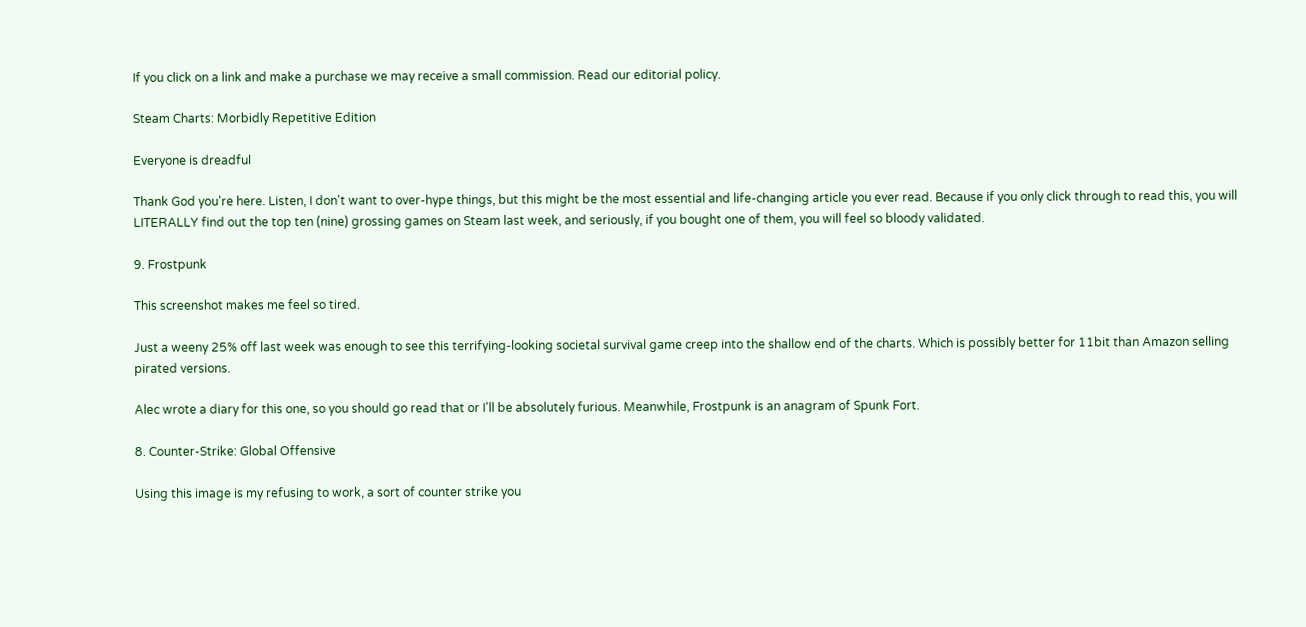If you click on a link and make a purchase we may receive a small commission. Read our editorial policy.

Steam Charts: Morbidly Repetitive Edition

Everyone is dreadful

Thank God you're here. Listen, I don't want to over-hype things, but this might be the most essential and life-changing article you ever read. Because if you only click through to read this, you will LITERALLY find out the top ten (nine) grossing games on Steam last week, and seriously, if you bought one of them, you will feel so bloody validated.

9. Frostpunk

This screenshot makes me feel so tired.

Just a weeny 25% off last week was enough to see this terrifying-looking societal survival game creep into the shallow end of the charts. Which is possibly better for 11bit than Amazon selling pirated versions.

Alec wrote a diary for this one, so you should go read that or I'll be absolutely furious. Meanwhile, Frostpunk is an anagram of Spunk Fort.

8. Counter-Strike: Global Offensive

Using this image is my refusing to work, a sort of counter strike you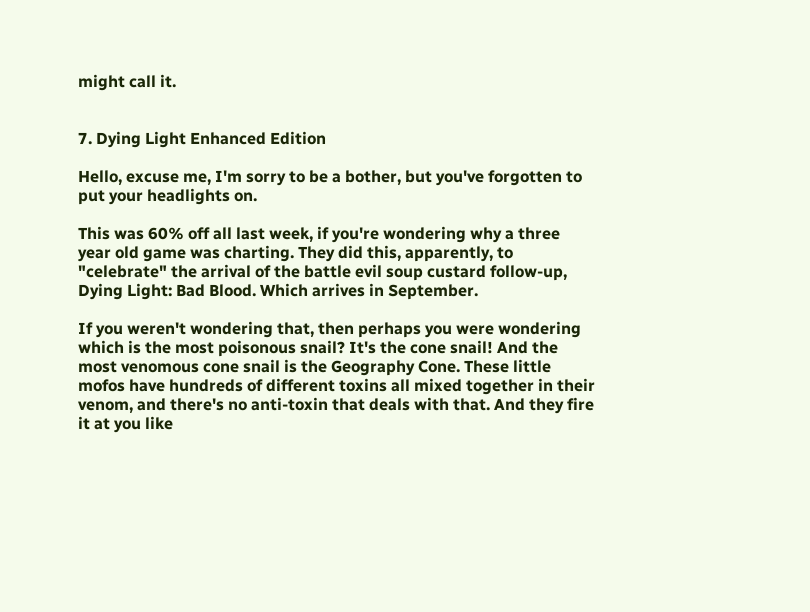might call it.


7. Dying Light Enhanced Edition

Hello, excuse me, I'm sorry to be a bother, but you've forgotten to put your headlights on.

This was 60% off all last week, if you're wondering why a three year old game was charting. They did this, apparently, to "celebrate" the arrival of the battle evil soup custard follow-up, Dying Light: Bad Blood. Which arrives in September.

If you weren't wondering that, then perhaps you were wondering which is the most poisonous snail? It's the cone snail! And the most venomous cone snail is the Geography Cone. These little mofos have hundreds of different toxins all mixed together in their venom, and there's no anti-toxin that deals with that. And they fire it at you like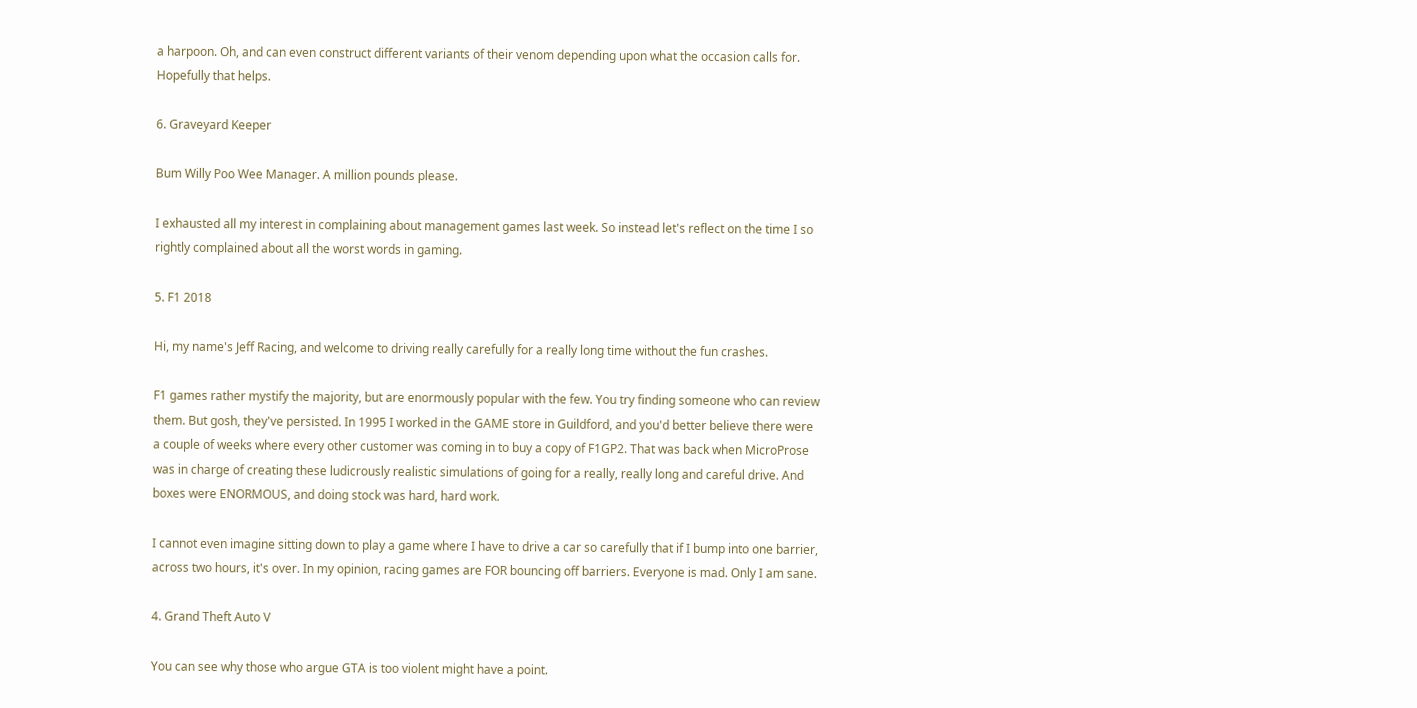a harpoon. Oh, and can even construct different variants of their venom depending upon what the occasion calls for. Hopefully that helps.

6. Graveyard Keeper

Bum Willy Poo Wee Manager. A million pounds please.

I exhausted all my interest in complaining about management games last week. So instead let's reflect on the time I so rightly complained about all the worst words in gaming.

5. F1 2018

Hi, my name's Jeff Racing, and welcome to driving really carefully for a really long time without the fun crashes.

F1 games rather mystify the majority, but are enormously popular with the few. You try finding someone who can review them. But gosh, they've persisted. In 1995 I worked in the GAME store in Guildford, and you'd better believe there were a couple of weeks where every other customer was coming in to buy a copy of F1GP2. That was back when MicroProse was in charge of creating these ludicrously realistic simulations of going for a really, really long and careful drive. And boxes were ENORMOUS, and doing stock was hard, hard work.

I cannot even imagine sitting down to play a game where I have to drive a car so carefully that if I bump into one barrier, across two hours, it's over. In my opinion, racing games are FOR bouncing off barriers. Everyone is mad. Only I am sane.

4. Grand Theft Auto V

You can see why those who argue GTA is too violent might have a point.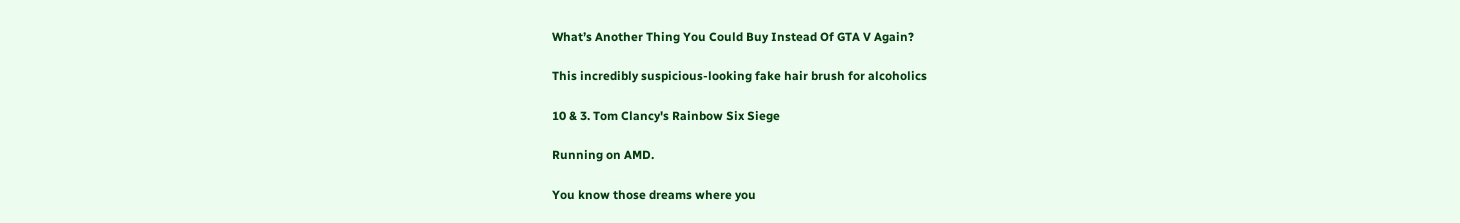What’s Another Thing You Could Buy Instead Of GTA V Again?

This incredibly suspicious-looking fake hair brush for alcoholics

10 & 3. Tom Clancy's Rainbow Six Siege

Running on AMD.

You know those dreams where you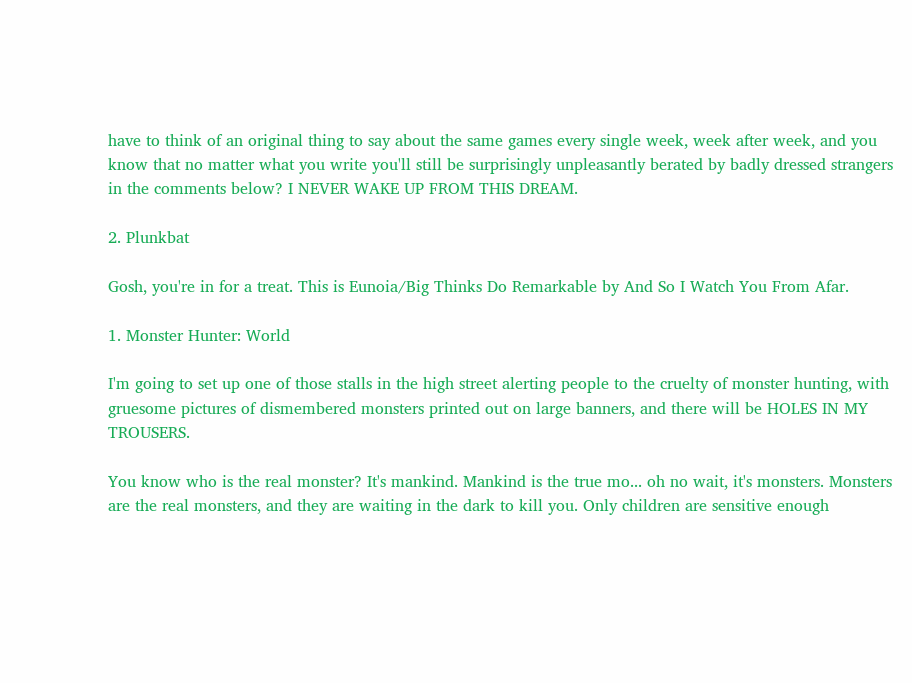have to think of an original thing to say about the same games every single week, week after week, and you know that no matter what you write you'll still be surprisingly unpleasantly berated by badly dressed strangers in the comments below? I NEVER WAKE UP FROM THIS DREAM.

2. Plunkbat

Gosh, you're in for a treat. This is Eunoia/Big Thinks Do Remarkable by And So I Watch You From Afar.

1. Monster Hunter: World

I'm going to set up one of those stalls in the high street alerting people to the cruelty of monster hunting, with gruesome pictures of dismembered monsters printed out on large banners, and there will be HOLES IN MY TROUSERS.

You know who is the real monster? It's mankind. Mankind is the true mo... oh no wait, it's monsters. Monsters are the real monsters, and they are waiting in the dark to kill you. Only children are sensitive enough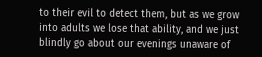to their evil to detect them, but as we grow into adults we lose that ability, and we just blindly go about our evenings unaware of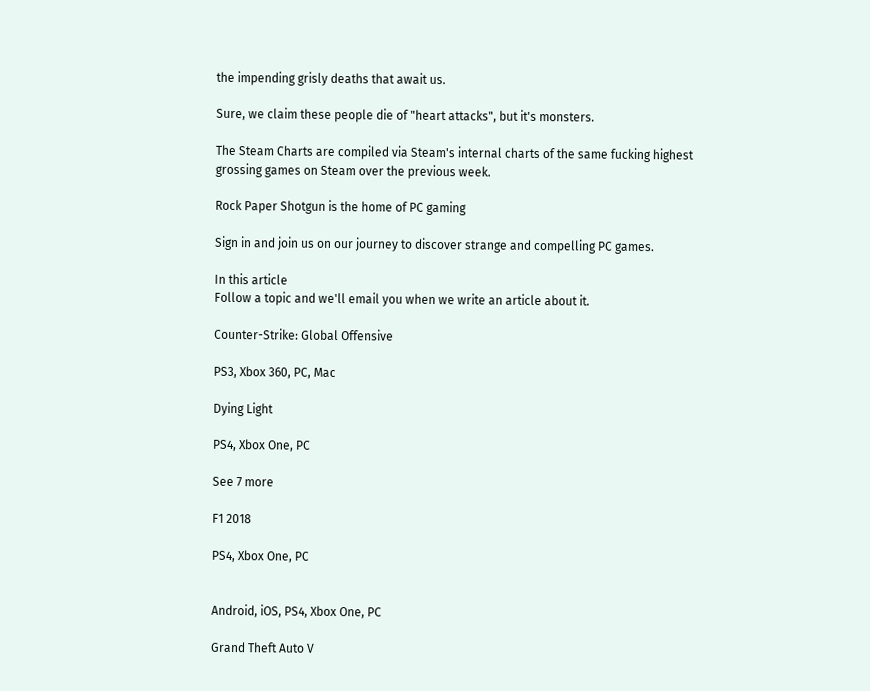the impending grisly deaths that await us.

Sure, we claim these people die of "heart attacks", but it's monsters.

The Steam Charts are compiled via Steam's internal charts of the same fucking highest grossing games on Steam over the previous week.

Rock Paper Shotgun is the home of PC gaming

Sign in and join us on our journey to discover strange and compelling PC games.

In this article
Follow a topic and we'll email you when we write an article about it.

Counter-Strike: Global Offensive

PS3, Xbox 360, PC, Mac

Dying Light

PS4, Xbox One, PC

See 7 more

F1 2018

PS4, Xbox One, PC


Android, iOS, PS4, Xbox One, PC

Grand Theft Auto V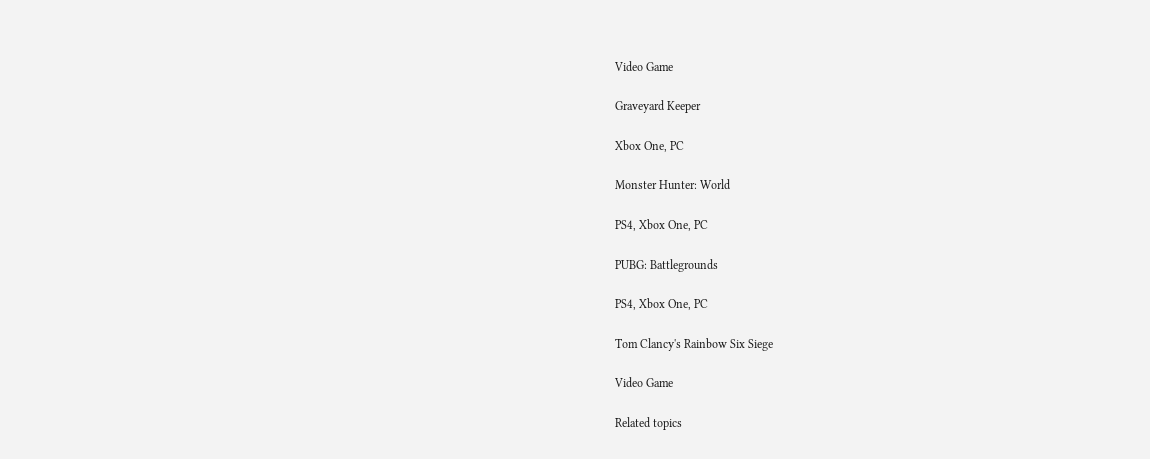Video Game

Graveyard Keeper

Xbox One, PC

Monster Hunter: World

PS4, Xbox One, PC

PUBG: Battlegrounds

PS4, Xbox One, PC

Tom Clancy's Rainbow Six Siege

Video Game

Related topics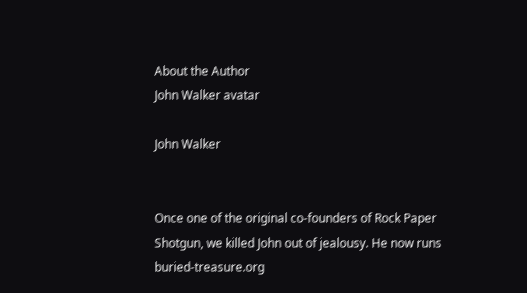About the Author
John Walker avatar

John Walker


Once one of the original co-founders of Rock Paper Shotgun, we killed John out of jealousy. He now runs buried-treasure.org